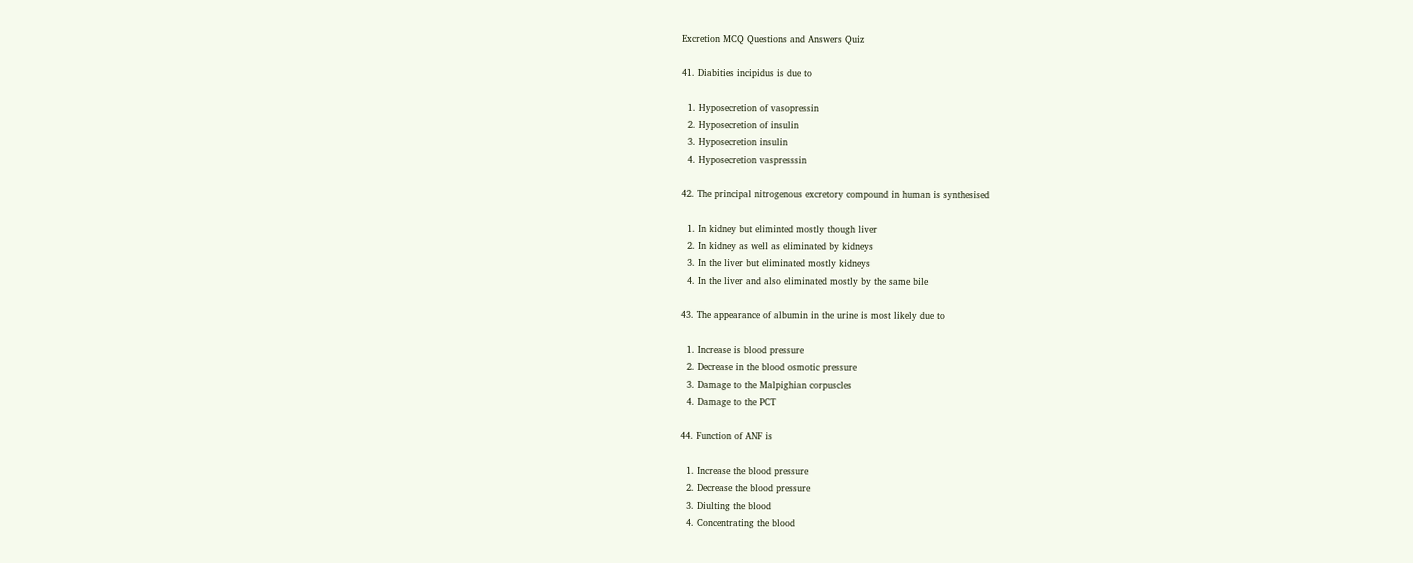Excretion MCQ Questions and Answers Quiz

41. Diabities incipidus is due to

  1. Hyposecretion of vasopressin
  2. Hyposecretion of insulin
  3. Hyposecretion insulin
  4. Hyposecretion vaspresssin

42. The principal nitrogenous excretory compound in human is synthesised

  1. In kidney but eliminted mostly though liver
  2. In kidney as well as eliminated by kidneys
  3. In the liver but eliminated mostly kidneys
  4. In the liver and also eliminated mostly by the same bile

43. The appearance of albumin in the urine is most likely due to

  1. Increase is blood pressure
  2. Decrease in the blood osmotic pressure
  3. Damage to the Malpighian corpuscles
  4. Damage to the PCT

44. Function of ANF is

  1. Increase the blood pressure
  2. Decrease the blood pressure
  3. Diulting the blood
  4. Concentrating the blood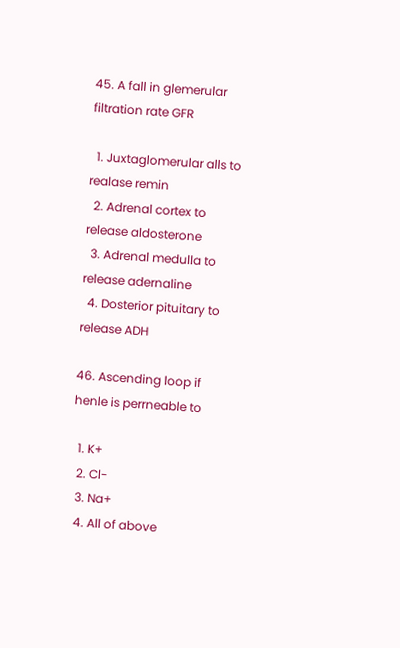45. A fall in glemerular filtration rate GFR

  1. Juxtaglomerular alls to realase remin
  2. Adrenal cortex to release aldosterone
  3. Adrenal medulla to release adernaline
  4. Dosterior pituitary to release ADH

46. Ascending loop if henle is perrneable to

  1. K+
  2. Cl-
  3. Na+
  4. All of above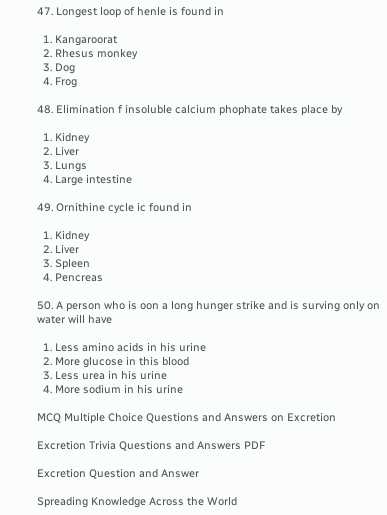47. Longest loop of henle is found in

  1. Kangaroorat
  2. Rhesus monkey
  3. Dog
  4. Frog

48. Elimination f insoluble calcium phophate takes place by

  1. Kidney
  2. Liver
  3. Lungs
  4. Large intestine

49. Ornithine cycle ic found in

  1. Kidney
  2. Liver
  3. Spleen
  4. Pencreas

50. A person who is oon a long hunger strike and is surving only on water will have

  1. Less amino acids in his urine
  2. More glucose in this blood
  3. Less urea in his urine
  4. More sodium in his urine

MCQ Multiple Choice Questions and Answers on Excretion

Excretion Trivia Questions and Answers PDF

Excretion Question and Answer

Spreading Knowledge Across the World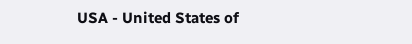USA - United States of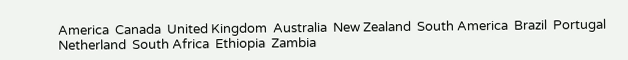America  Canada  United Kingdom  Australia  New Zealand  South America  Brazil  Portugal  Netherland  South Africa  Ethiopia  Zambia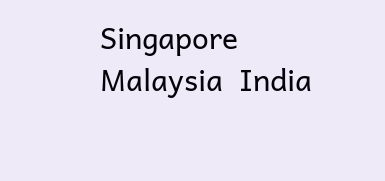Singapore  Malaysia  India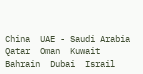China  UAE - Saudi Arabia  Qatar  Oman  Kuwait  Bahrain  Dubai  Israil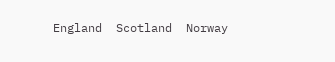England  Scotland  Norway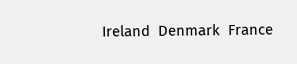Ireland  Denmark  France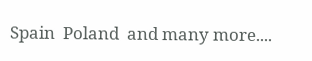Spain  Poland  and many more....